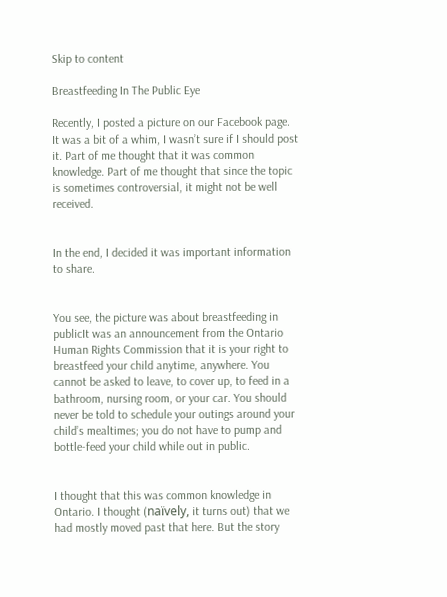Skip to content

Breastfeeding In The Public Eye

Recently, I posted a picture on our Facebook page. It was a bit of a whim, I wasn’t sure if I should post it. Part of me thought that it was common knowledge. Part of me thought that since the topic is sometimes controversial, it might not be well received.


In the end, I decided it was important information to share.


You see, the picture was about breastfeeding in publicIt was an announcement from the Ontario Human Rights Commission that it is your right to breastfeed your child anytime, anywhere. You cannot be asked to leave, to cover up, to feed in a bathroom, nursing room, or your car. You should never be told to schedule your outings around your child’s mealtimes; you do not have to pump and bottle-feed your child while out in public.


I thought that this was common knowledge in Ontario. I thought (naïvely, it turns out) that we had mostly moved past that here. But the story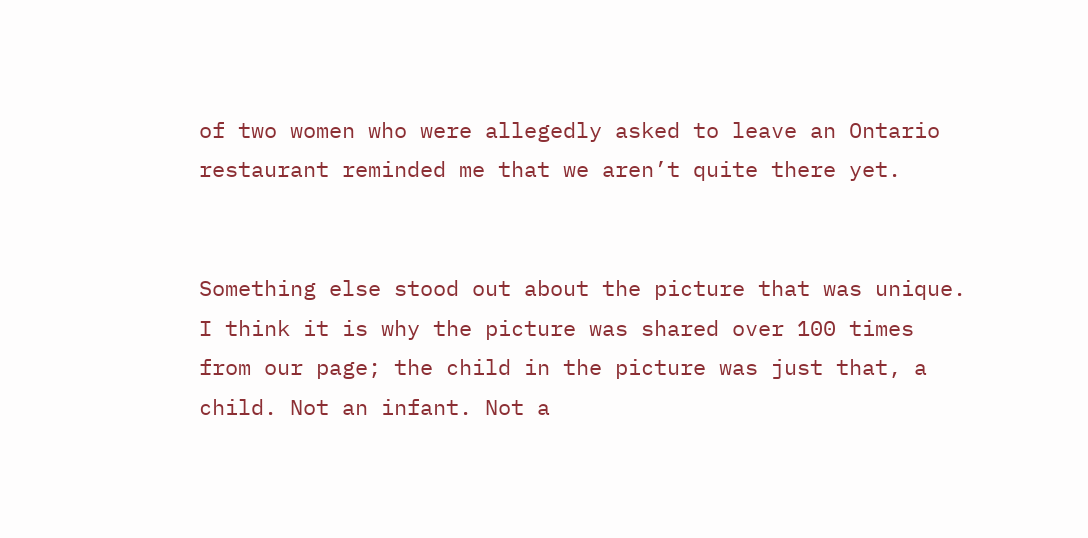of two women who were allegedly asked to leave an Ontario restaurant reminded me that we aren’t quite there yet.


Something else stood out about the picture that was unique. I think it is why the picture was shared over 100 times from our page; the child in the picture was just that, a child. Not an infant. Not a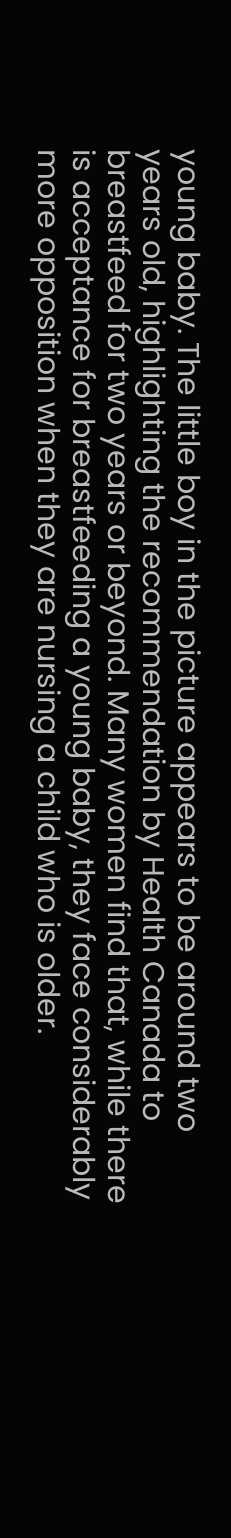young baby. The little boy in the picture appears to be around two years old, highlighting the recommendation by Health Canada to breastfeed for two years or beyond. Many women find that, while there is acceptance for breastfeeding a young baby, they face considerably more opposition when they are nursing a child who is older.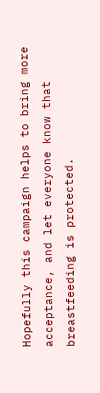Hopefully this campaign helps to bring more acceptance, and let everyone know that breastfeeding is protected.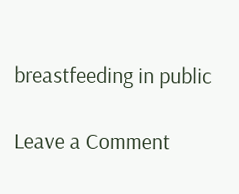breastfeeding in public

Leave a Comment